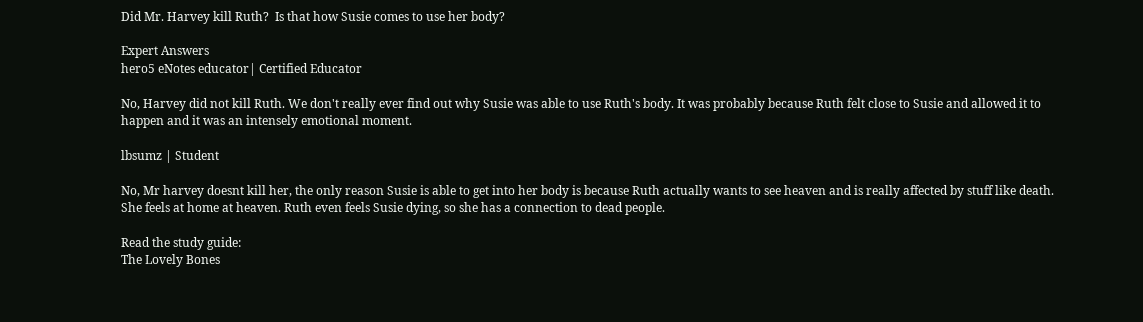Did Mr. Harvey kill Ruth?  Is that how Susie comes to use her body?

Expert Answers
hero5 eNotes educator| Certified Educator

No, Harvey did not kill Ruth. We don't really ever find out why Susie was able to use Ruth's body. It was probably because Ruth felt close to Susie and allowed it to happen and it was an intensely emotional moment.

lbsumz | Student

No, Mr harvey doesnt kill her, the only reason Susie is able to get into her body is because Ruth actually wants to see heaven and is really affected by stuff like death. She feels at home at heaven. Ruth even feels Susie dying, so she has a connection to dead people.

Read the study guide:
The Lovely Bones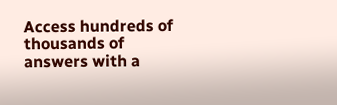Access hundreds of thousands of answers with a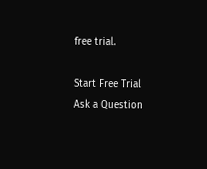free trial.

Start Free Trial
Ask a Question